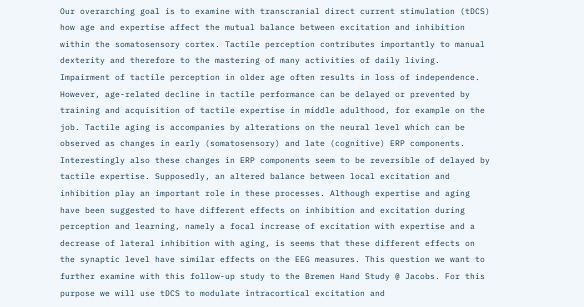Our overarching goal is to examine with transcranial direct current stimulation (tDCS) how age and expertise affect the mutual balance between excitation and inhibition within the somatosensory cortex. Tactile perception contributes importantly to manual dexterity and therefore to the mastering of many activities of daily living. Impairment of tactile perception in older age often results in loss of independence. However, age-related decline in tactile performance can be delayed or prevented by training and acquisition of tactile expertise in middle adulthood, for example on the job. Tactile aging is accompanies by alterations on the neural level which can be observed as changes in early (somatosensory) and late (cognitive) ERP components.
Interestingly also these changes in ERP components seem to be reversible of delayed by tactile expertise. Supposedly, an altered balance between local excitation and inhibition play an important role in these processes. Although expertise and aging have been suggested to have different effects on inhibition and excitation during perception and learning, namely a focal increase of excitation with expertise and a decrease of lateral inhibition with aging, is seems that these different effects on the synaptic level have similar effects on the EEG measures. This question we want to further examine with this follow-up study to the Bremen Hand Study @ Jacobs. For this purpose we will use tDCS to modulate intracortical excitation and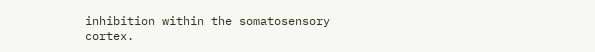inhibition within the somatosensory cortex.